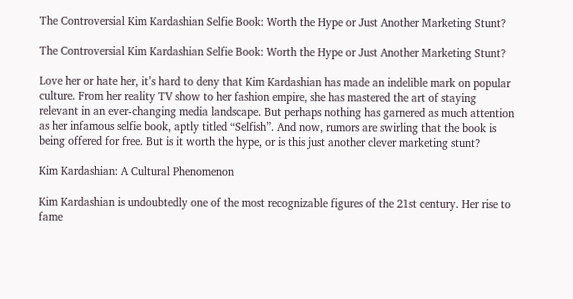The Controversial Kim Kardashian Selfie Book: Worth the Hype or Just Another Marketing Stunt?

The Controversial Kim Kardashian Selfie Book: Worth the Hype or Just Another Marketing Stunt?

Love her or hate her, it’s hard to deny that Kim Kardashian has made an indelible mark on popular culture. From her reality TV show to her fashion empire, she has mastered the art of staying relevant in an ever-changing media landscape. But perhaps nothing has garnered as much attention as her infamous selfie book, aptly titled “Selfish”. And now, rumors are swirling that the book is being offered for free. But is it worth the hype, or is this just another clever marketing stunt?

Kim Kardashian: A Cultural Phenomenon

Kim Kardashian is undoubtedly one of the most recognizable figures of the 21st century. Her rise to fame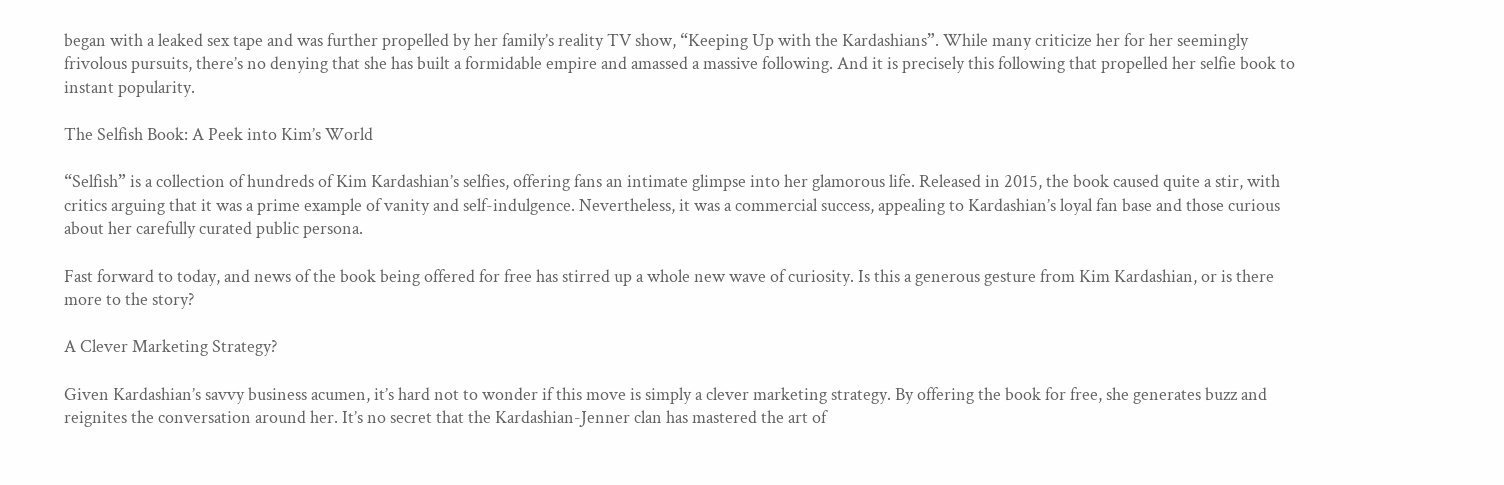began with a leaked sex tape and was further propelled by her family’s reality TV show, “Keeping Up with the Kardashians”. While many criticize her for her seemingly frivolous pursuits, there’s no denying that she has built a formidable empire and amassed a massive following. And it is precisely this following that propelled her selfie book to instant popularity.

The Selfish Book: A Peek into Kim’s World

“Selfish” is a collection of hundreds of Kim Kardashian’s selfies, offering fans an intimate glimpse into her glamorous life. Released in 2015, the book caused quite a stir, with critics arguing that it was a prime example of vanity and self-indulgence. Nevertheless, it was a commercial success, appealing to Kardashian’s loyal fan base and those curious about her carefully curated public persona.

Fast forward to today, and news of the book being offered for free has stirred up a whole new wave of curiosity. Is this a generous gesture from Kim Kardashian, or is there more to the story?

A Clever Marketing Strategy?

Given Kardashian’s savvy business acumen, it’s hard not to wonder if this move is simply a clever marketing strategy. By offering the book for free, she generates buzz and reignites the conversation around her. It’s no secret that the Kardashian-Jenner clan has mastered the art of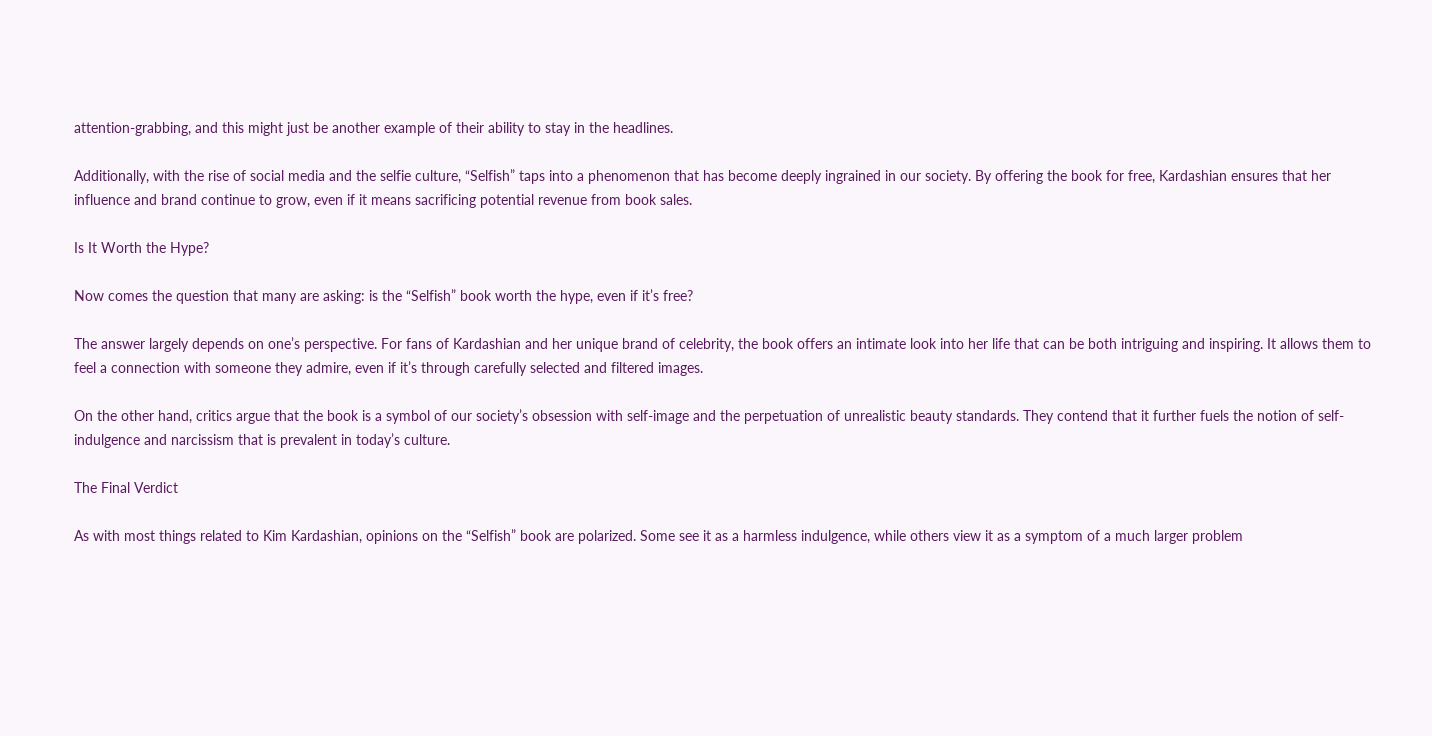attention-grabbing, and this might just be another example of their ability to stay in the headlines.

Additionally, with the rise of social media and the selfie culture, “Selfish” taps into a phenomenon that has become deeply ingrained in our society. By offering the book for free, Kardashian ensures that her influence and brand continue to grow, even if it means sacrificing potential revenue from book sales.

Is It Worth the Hype?

Now comes the question that many are asking: is the “Selfish” book worth the hype, even if it’s free?

The answer largely depends on one’s perspective. For fans of Kardashian and her unique brand of celebrity, the book offers an intimate look into her life that can be both intriguing and inspiring. It allows them to feel a connection with someone they admire, even if it’s through carefully selected and filtered images.

On the other hand, critics argue that the book is a symbol of our society’s obsession with self-image and the perpetuation of unrealistic beauty standards. They contend that it further fuels the notion of self-indulgence and narcissism that is prevalent in today’s culture.

The Final Verdict

As with most things related to Kim Kardashian, opinions on the “Selfish” book are polarized. Some see it as a harmless indulgence, while others view it as a symptom of a much larger problem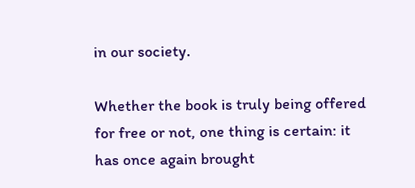in our society.

Whether the book is truly being offered for free or not, one thing is certain: it has once again brought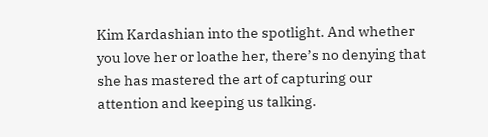Kim Kardashian into the spotlight. And whether you love her or loathe her, there’s no denying that she has mastered the art of capturing our attention and keeping us talking.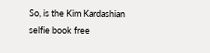So, is the Kim Kardashian selfie book free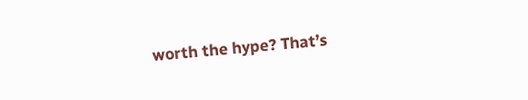worth the hype? That’s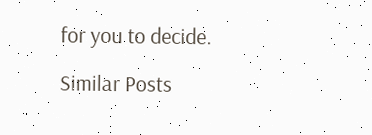for you to decide.

Similar Posts